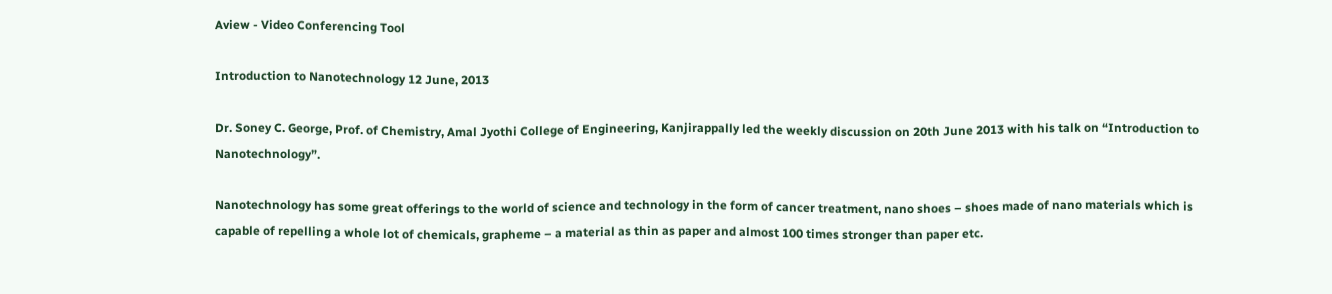Aview - Video Conferencing Tool

Introduction to Nanotechnology 12 June, 2013

Dr. Soney C. George, Prof. of Chemistry, Amal Jyothi College of Engineering, Kanjirappally led the weekly discussion on 20th June 2013 with his talk on “Introduction to Nanotechnology”.

Nanotechnology has some great offerings to the world of science and technology in the form of cancer treatment, nano shoes – shoes made of nano materials which is capable of repelling a whole lot of chemicals, grapheme – a material as thin as paper and almost 100 times stronger than paper etc.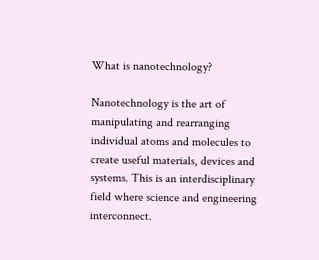What is nanotechnology?

Nanotechnology is the art of manipulating and rearranging individual atoms and molecules to create useful materials, devices and systems. This is an interdisciplinary field where science and engineering interconnect.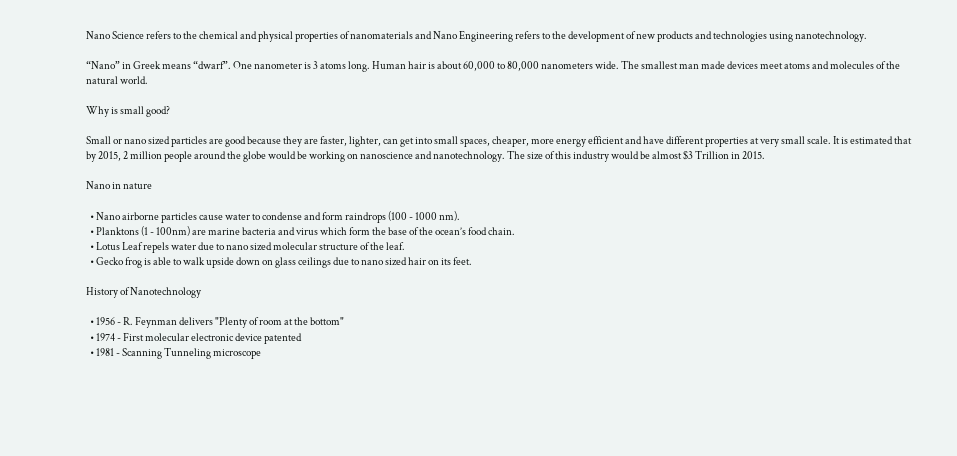Nano Science refers to the chemical and physical properties of nanomaterials and Nano Engineering refers to the development of new products and technologies using nanotechnology.

“Nano” in Greek means “dwarf”. One nanometer is 3 atoms long. Human hair is about 60,000 to 80,000 nanometers wide. The smallest man made devices meet atoms and molecules of the natural world.

Why is small good?

Small or nano sized particles are good because they are faster, lighter, can get into small spaces, cheaper, more energy efficient and have different properties at very small scale. It is estimated that by 2015, 2 million people around the globe would be working on nanoscience and nanotechnology. The size of this industry would be almost $3 Trillion in 2015.

Nano in nature

  • Nano airborne particles cause water to condense and form raindrops (100 - 1000 nm).
  • Planktons (1 - 100nm) are marine bacteria and virus which form the base of the ocean’s food chain.
  • Lotus Leaf repels water due to nano sized molecular structure of the leaf.
  • Gecko frog is able to walk upside down on glass ceilings due to nano sized hair on its feet.

History of Nanotechnology

  • 1956 - R. Feynman delivers "Plenty of room at the bottom"
  • 1974 - First molecular electronic device patented
  • 1981 - Scanning Tunneling microscope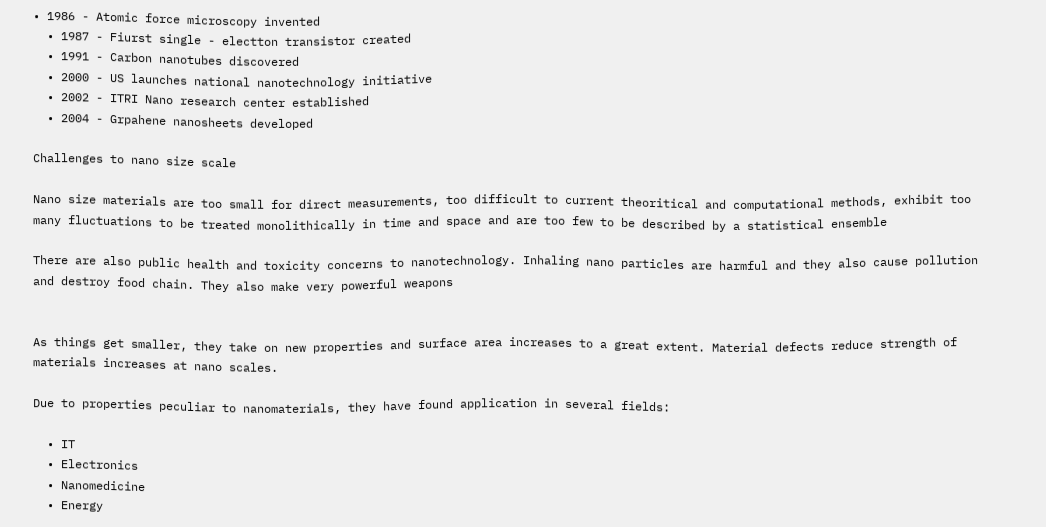• 1986 - Atomic force microscopy invented
  • 1987 - Fiurst single - electton transistor created
  • 1991 - Carbon nanotubes discovered
  • 2000 - US launches national nanotechnology initiative
  • 2002 - ITRI Nano research center established
  • 2004 - Grpahene nanosheets developed

Challenges to nano size scale

Nano size materials are too small for direct measurements, too difficult to current theoritical and computational methods, exhibit too many fluctuations to be treated monolithically in time and space and are too few to be described by a statistical ensemble

There are also public health and toxicity concerns to nanotechnology. Inhaling nano particles are harmful and they also cause pollution and destroy food chain. They also make very powerful weapons


As things get smaller, they take on new properties and surface area increases to a great extent. Material defects reduce strength of materials increases at nano scales.

Due to properties peculiar to nanomaterials, they have found application in several fields:

  • IT
  • Electronics
  • Nanomedicine
  • Energy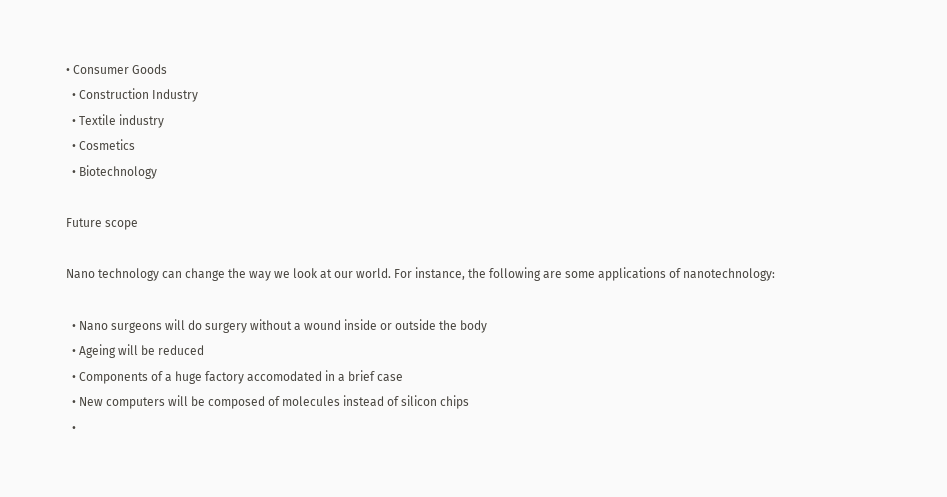• Consumer Goods
  • Construction Industry
  • Textile industry
  • Cosmetics
  • Biotechnology

Future scope

Nano technology can change the way we look at our world. For instance, the following are some applications of nanotechnology:

  • Nano surgeons will do surgery without a wound inside or outside the body
  • Ageing will be reduced
  • Components of a huge factory accomodated in a brief case
  • New computers will be composed of molecules instead of silicon chips
  •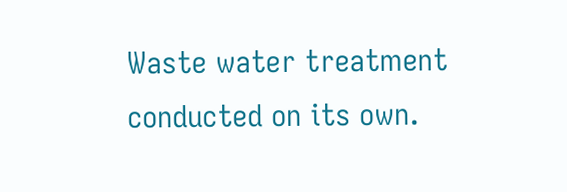Waste water treatment conducted on its own.